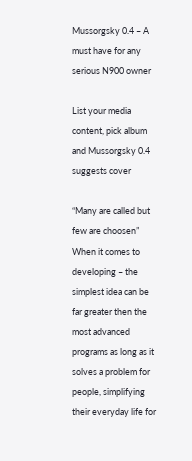Mussorgsky 0.4 – A must have for any serious N900 owner

List your media content, pick album and Mussorgsky 0.4 suggests cover

“Many are called but few are choosen”
When it comes to developing – the simplest idea can be far greater then the most advanced programs as long as it solves a problem for people, simplifying their everyday life for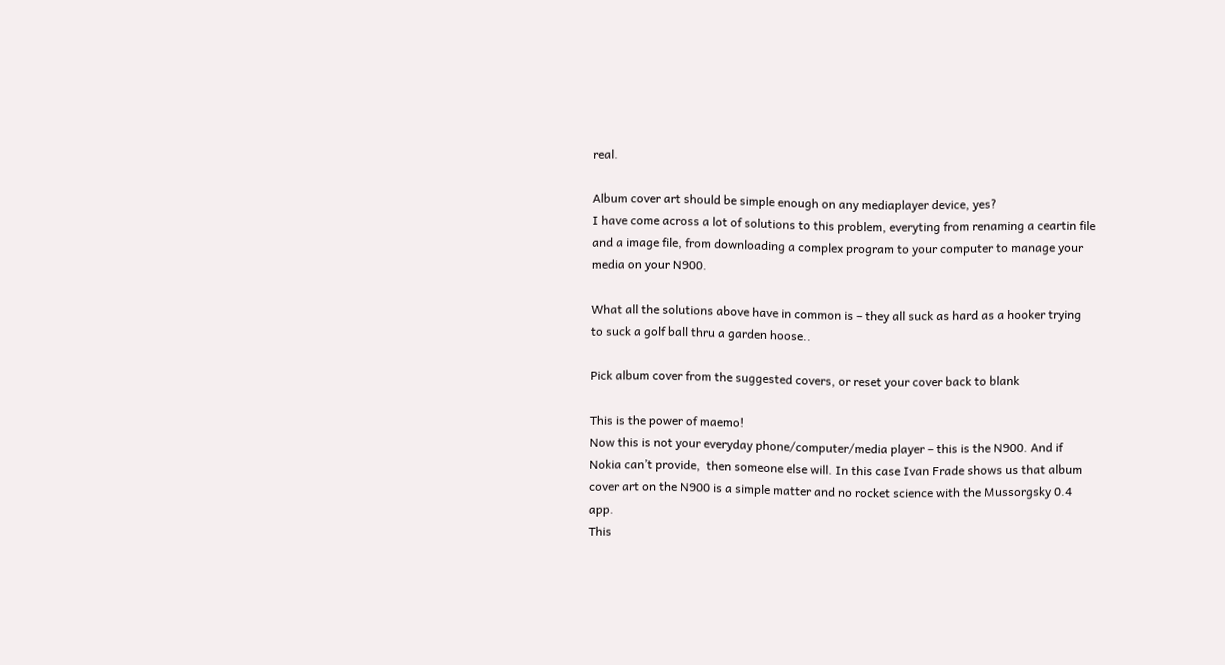real.

Album cover art should be simple enough on any mediaplayer device, yes?
I have come across a lot of solutions to this problem, everyting from renaming a ceartin file and a image file, from downloading a complex program to your computer to manage your media on your N900.

What all the solutions above have in common is – they all suck as hard as a hooker trying to suck a golf ball thru a garden hoose..

Pick album cover from the suggested covers, or reset your cover back to blank

This is the power of maemo!
Now this is not your everyday phone/computer/media player – this is the N900. And if Nokia can’t provide,  then someone else will. In this case Ivan Frade shows us that album cover art on the N900 is a simple matter and no rocket science with the Mussorgsky 0.4 app.
This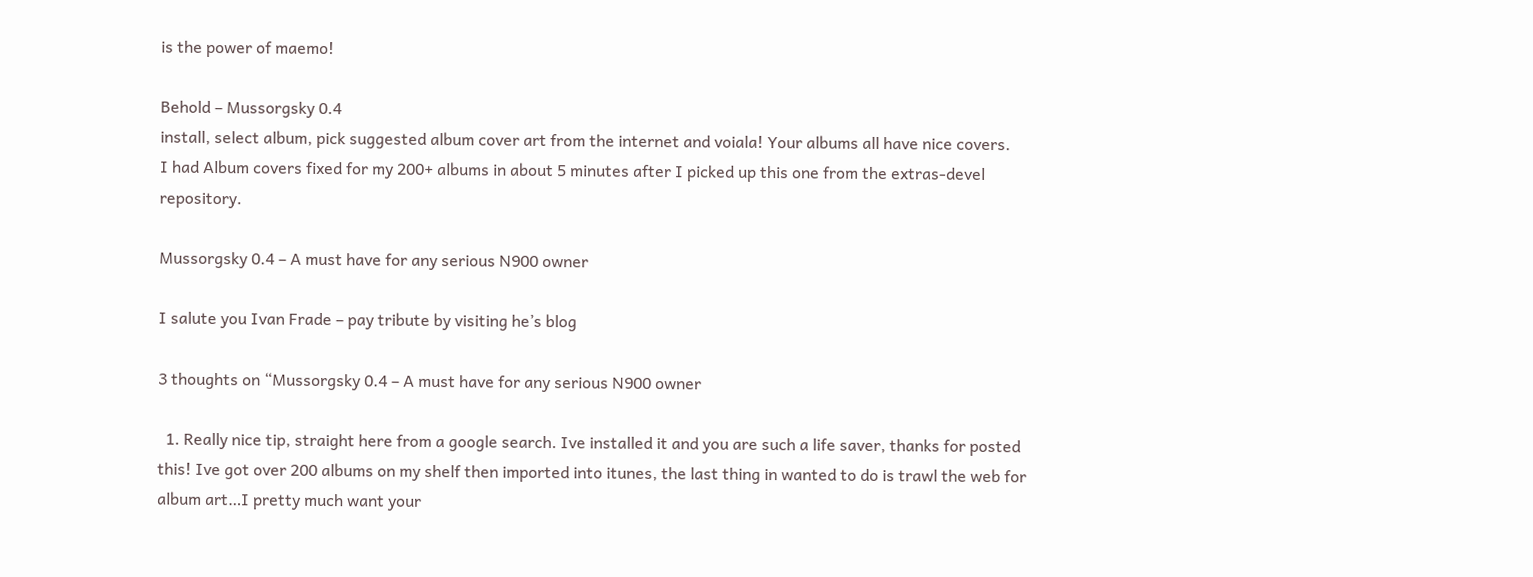is the power of maemo!

Behold – Mussorgsky 0.4
install, select album, pick suggested album cover art from the internet and voiala! Your albums all have nice covers.
I had Album covers fixed for my 200+ albums in about 5 minutes after I picked up this one from the extras-devel repository.

Mussorgsky 0.4 – A must have for any serious N900 owner

I salute you Ivan Frade – pay tribute by visiting he’s blog

3 thoughts on “Mussorgsky 0.4 – A must have for any serious N900 owner

  1. Really nice tip, straight here from a google search. Ive installed it and you are such a life saver, thanks for posted this! Ive got over 200 albums on my shelf then imported into itunes, the last thing in wanted to do is trawl the web for album art…I pretty much want your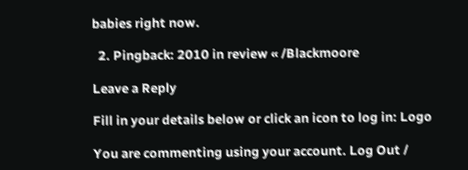babies right now.

  2. Pingback: 2010 in review « /Blackmoore

Leave a Reply

Fill in your details below or click an icon to log in: Logo

You are commenting using your account. Log Out /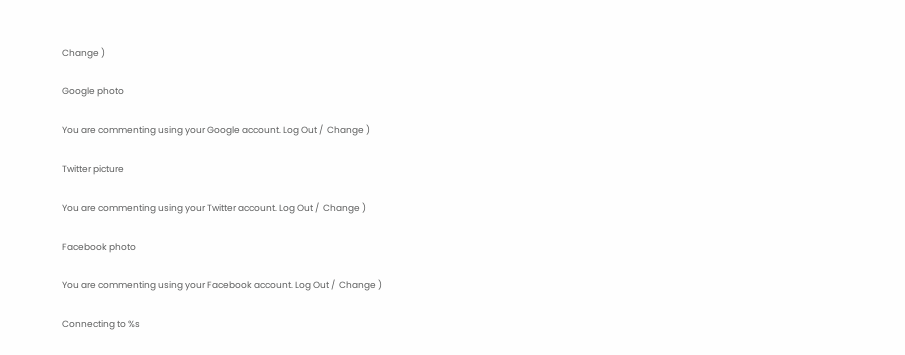Change )

Google photo

You are commenting using your Google account. Log Out /  Change )

Twitter picture

You are commenting using your Twitter account. Log Out /  Change )

Facebook photo

You are commenting using your Facebook account. Log Out /  Change )

Connecting to %s